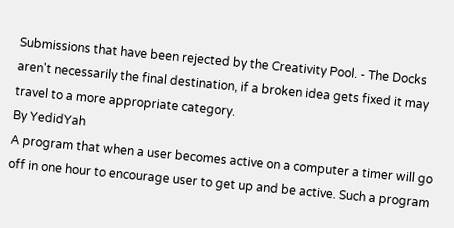Submissions that have been rejected by the Creativity Pool. - The Docks aren't necessarily the final destination, if a broken idea gets fixed it may travel to a more appropriate category.
By YedidYah
A program that when a user becomes active on a computer a timer will go off in one hour to encourage user to get up and be active. Such a program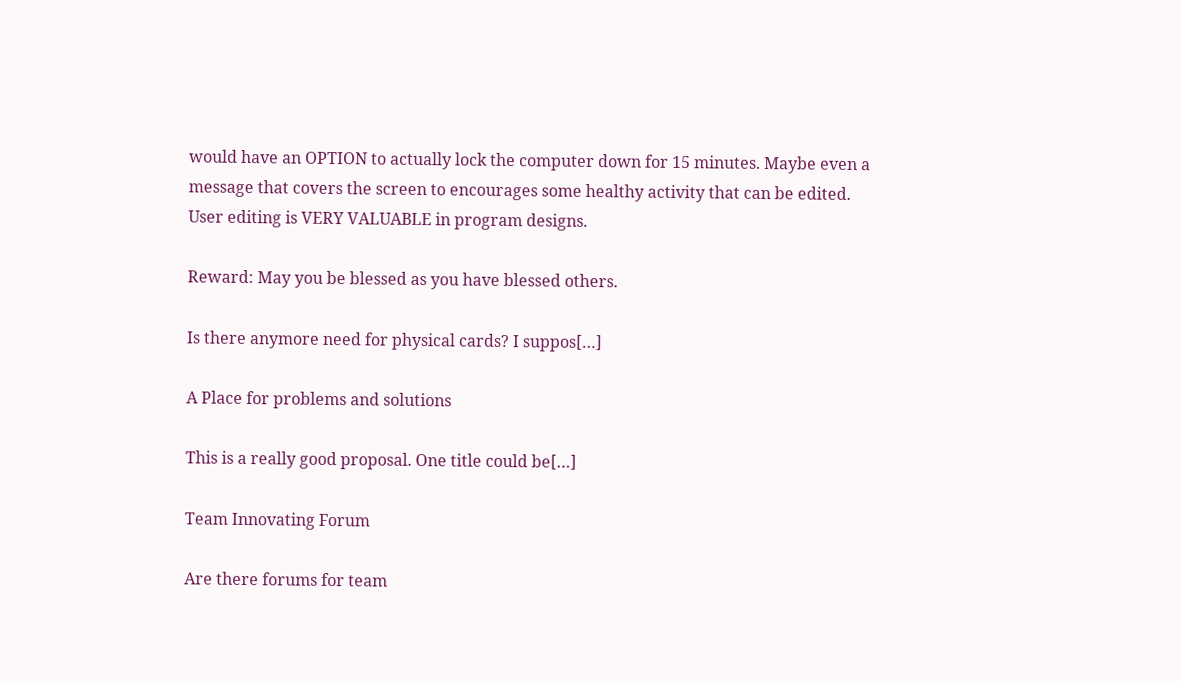would have an OPTION to actually lock the computer down for 15 minutes. Maybe even a message that covers the screen to encourages some healthy activity that can be edited. User editing is VERY VALUABLE in program designs.

Reward: May you be blessed as you have blessed others.

Is there anymore need for physical cards? I suppos[…]

A Place for problems and solutions

This is a really good proposal. One title could be[…]

Team Innovating Forum

Are there forums for team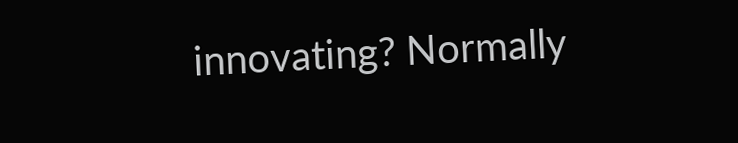innovating? Normally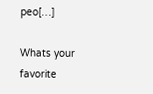peo[…]

Whats your favorite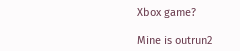Xbox game?

Mine is outrun2